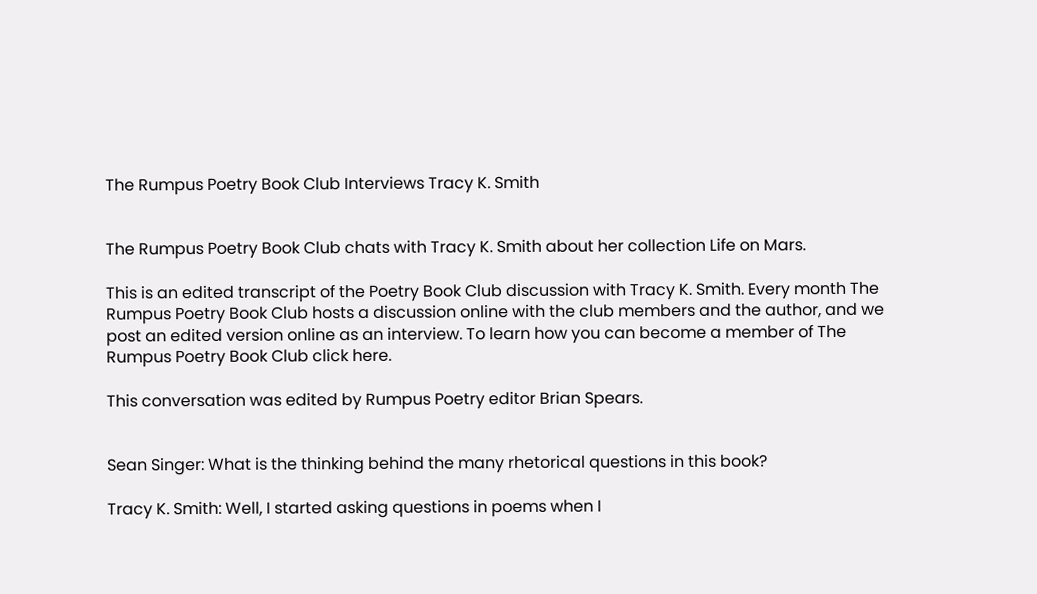The Rumpus Poetry Book Club Interviews Tracy K. Smith


The Rumpus Poetry Book Club chats with Tracy K. Smith about her collection Life on Mars.

This is an edited transcript of the Poetry Book Club discussion with Tracy K. Smith. Every month The Rumpus Poetry Book Club hosts a discussion online with the club members and the author, and we post an edited version online as an interview. To learn how you can become a member of The Rumpus Poetry Book Club click here.

This conversation was edited by Rumpus Poetry editor Brian Spears.


Sean Singer: What is the thinking behind the many rhetorical questions in this book?

Tracy K. Smith: Well, I started asking questions in poems when I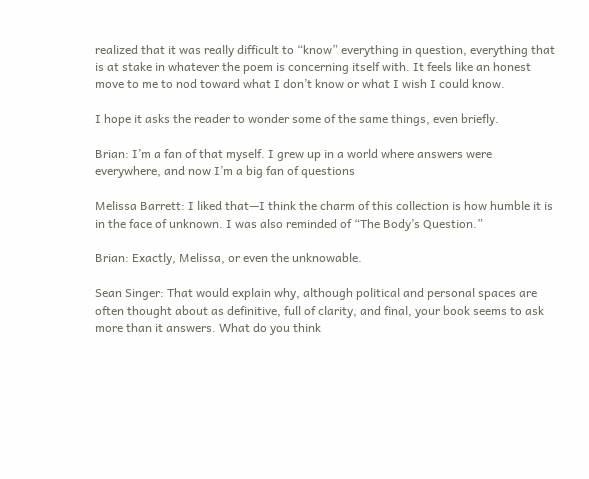realized that it was really difficult to “know” everything in question, everything that is at stake in whatever the poem is concerning itself with. It feels like an honest move to me to nod toward what I don’t know or what I wish I could know.

I hope it asks the reader to wonder some of the same things, even briefly.

Brian: I’m a fan of that myself. I grew up in a world where answers were everywhere, and now I’m a big fan of questions

Melissa Barrett: I liked that—I think the charm of this collection is how humble it is in the face of unknown. I was also reminded of “The Body’s Question.”

Brian: Exactly, Melissa, or even the unknowable.

Sean Singer: That would explain why, although political and personal spaces are often thought about as definitive, full of clarity, and final, your book seems to ask more than it answers. What do you think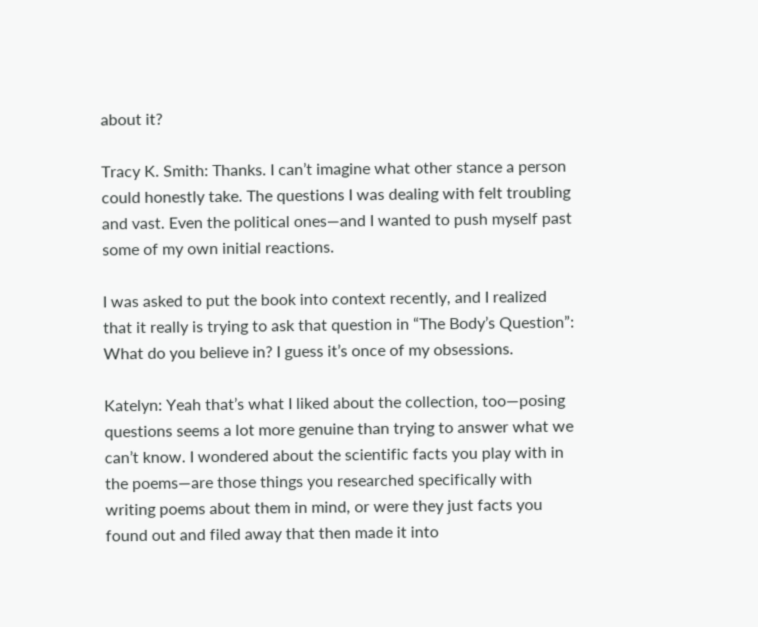about it?

Tracy K. Smith: Thanks. I can’t imagine what other stance a person could honestly take. The questions I was dealing with felt troubling and vast. Even the political ones—and I wanted to push myself past some of my own initial reactions.

I was asked to put the book into context recently, and I realized that it really is trying to ask that question in “The Body’s Question”: What do you believe in? I guess it’s once of my obsessions.

Katelyn: Yeah that’s what I liked about the collection, too—posing questions seems a lot more genuine than trying to answer what we can’t know. I wondered about the scientific facts you play with in the poems—are those things you researched specifically with writing poems about them in mind, or were they just facts you found out and filed away that then made it into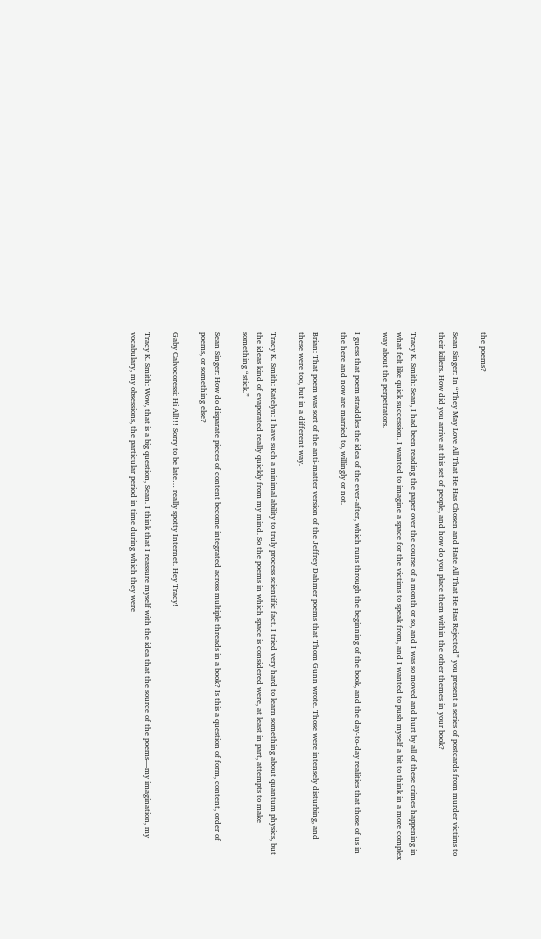the poems?

Sean Singer: In “They May Love All That He Has Chosen and Hate All That He Has Rejected” you present a series of postcards from murder victims to their killers. How did you arrive at this set of people, and how do you place them within the other themes in your book?

Tracy K. Smith: Sean, I had been reading the paper over the course of a month or so, and I was so moved and hurt by all of these crimes happening in what felt like quick succession. I wanted to imagine a space for the victims to speak from, and I wanted to push myself a bit to think in a more complex way about the perpetrators.

I guess that poem straddles the idea of the ever-after, which runs through the beginning of the book, and the day-to-day realities that those of us in the here and now are married to, willingly or not.

Brian: That poem was sort of the anti-matter version of the Jeffrey Dahmer poems that Thom Gunn wrote. Those were intensely disturbing, and these were too, but in a different way.

Tracy K. Smith: Katelyn: I have such a minimal ability to truly process scientific fact. I tried very hard to learn something about quantum physics, but the ideas kind of evaporated really quickly from my mind. So the poems in which space is considered were, at least in part, attempts to make something “stick.”

Sean Singer: How do disparate pieces of content become integrated across multiple threads in a book? Is this a question of form, content, order of poems, or something else?

Gaby Calvocoressi: Hi All!!! Sorry to be late… really spotty Internet. Hey Tracy!

Tracy K. Smith: Wow, that is a big question, Sean. I think that I reassure myself with the idea that the source of the poems—my imagination, my vocabulary, my obsessions, the particular period in time during which they were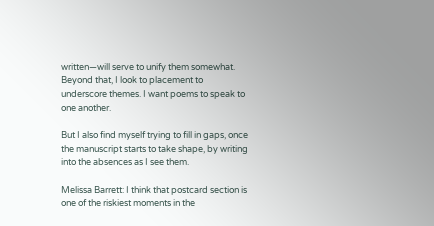written—will serve to unify them somewhat. Beyond that, I look to placement to underscore themes. I want poems to speak to one another.

But I also find myself trying to fill in gaps, once the manuscript starts to take shape, by writing into the absences as I see them.

Melissa Barrett: I think that postcard section is one of the riskiest moments in the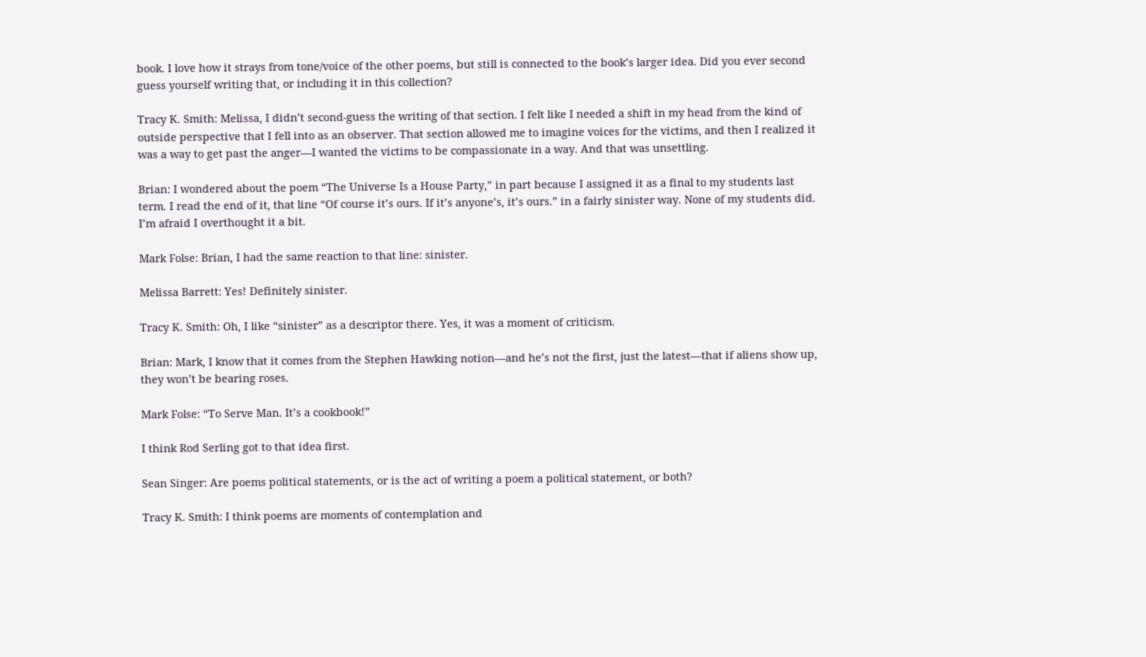book. I love how it strays from tone/voice of the other poems, but still is connected to the book’s larger idea. Did you ever second guess yourself writing that, or including it in this collection?

Tracy K. Smith: Melissa, I didn’t second-guess the writing of that section. I felt like I needed a shift in my head from the kind of outside perspective that I fell into as an observer. That section allowed me to imagine voices for the victims, and then I realized it was a way to get past the anger—I wanted the victims to be compassionate in a way. And that was unsettling.

Brian: I wondered about the poem “The Universe Is a House Party,” in part because I assigned it as a final to my students last term. I read the end of it, that line “Of course it’s ours. If it’s anyone’s, it’s ours.” in a fairly sinister way. None of my students did. I’m afraid I overthought it a bit.

Mark Folse: Brian, I had the same reaction to that line: sinister.

Melissa Barrett: Yes! Definitely sinister.

Tracy K. Smith: Oh, I like “sinister” as a descriptor there. Yes, it was a moment of criticism.

Brian: Mark, I know that it comes from the Stephen Hawking notion—and he’s not the first, just the latest—that if aliens show up, they won’t be bearing roses.

Mark Folse: “To Serve Man. It’s a cookbook!”

I think Rod Serling got to that idea first.

Sean Singer: Are poems political statements, or is the act of writing a poem a political statement, or both?

Tracy K. Smith: I think poems are moments of contemplation and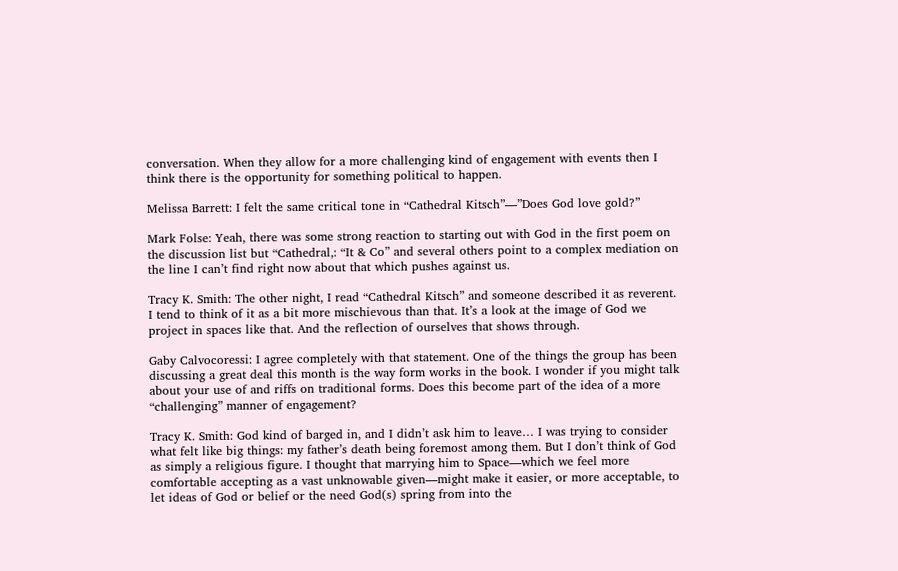conversation. When they allow for a more challenging kind of engagement with events then I think there is the opportunity for something political to happen.

Melissa Barrett: I felt the same critical tone in “Cathedral Kitsch”—”Does God love gold?”

Mark Folse: Yeah, there was some strong reaction to starting out with God in the first poem on the discussion list but “Cathedral,: “It & Co” and several others point to a complex mediation on the line I can’t find right now about that which pushes against us.

Tracy K. Smith: The other night, I read “Cathedral Kitsch” and someone described it as reverent. I tend to think of it as a bit more mischievous than that. It’s a look at the image of God we project in spaces like that. And the reflection of ourselves that shows through.

Gaby Calvocoressi: I agree completely with that statement. One of the things the group has been discussing a great deal this month is the way form works in the book. I wonder if you might talk about your use of and riffs on traditional forms. Does this become part of the idea of a more “challenging” manner of engagement?

Tracy K. Smith: God kind of barged in, and I didn’t ask him to leave… I was trying to consider what felt like big things: my father’s death being foremost among them. But I don’t think of God as simply a religious figure. I thought that marrying him to Space—which we feel more comfortable accepting as a vast unknowable given—might make it easier, or more acceptable, to let ideas of God or belief or the need God(s) spring from into the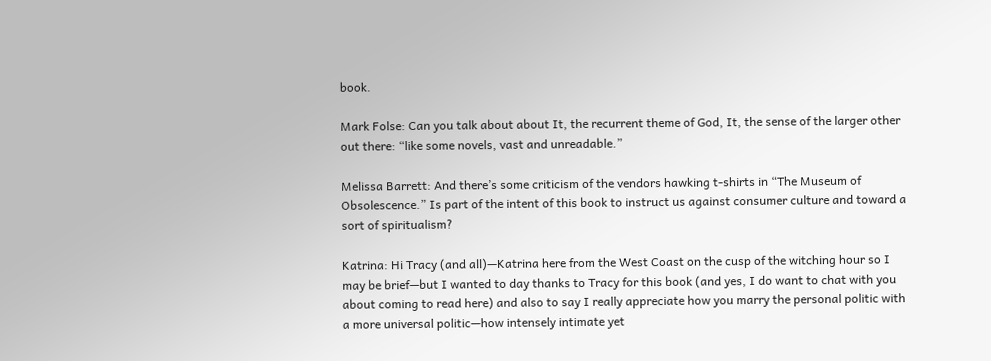book.

Mark Folse: Can you talk about about It, the recurrent theme of God, It, the sense of the larger other out there: “like some novels, vast and unreadable.”

Melissa Barrett: And there’s some criticism of the vendors hawking t-shirts in “The Museum of Obsolescence.” Is part of the intent of this book to instruct us against consumer culture and toward a sort of spiritualism?

Katrina: Hi Tracy (and all)—Katrina here from the West Coast on the cusp of the witching hour so I may be brief—but I wanted to day thanks to Tracy for this book (and yes, I do want to chat with you about coming to read here) and also to say I really appreciate how you marry the personal politic with a more universal politic—how intensely intimate yet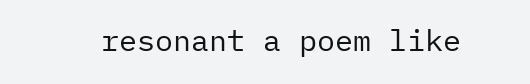resonant a poem like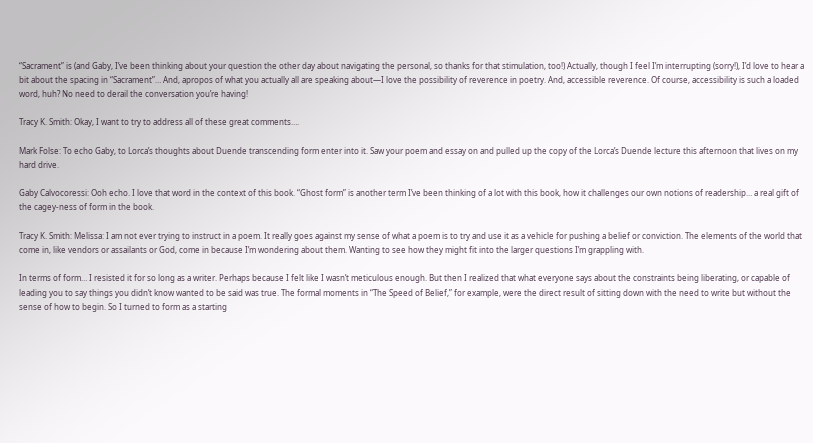“Sacrament” is (and Gaby, I’ve been thinking about your question the other day about navigating the personal, so thanks for that stimulation, too!) Actually, though I feel I’m interrupting (sorry!), I’d love to hear a bit about the spacing in “Sacrament”… And, apropos of what you actually all are speaking about—I love the possibility of reverence in poetry. And, accessible reverence. Of course, accessibility is such a loaded word, huh? No need to derail the conversation you’re having!

Tracy K. Smith: Okay, I want to try to address all of these great comments….

Mark Folse: To echo Gaby, to Lorca’s thoughts about Duende transcending form enter into it. Saw your poem and essay on and pulled up the copy of the Lorca’s Duende lecture this afternoon that lives on my hard drive.

Gaby Calvocoressi: Ooh echo. I love that word in the context of this book. “Ghost form” is another term I’ve been thinking of a lot with this book, how it challenges our own notions of readership… a real gift of the cagey-ness of form in the book.

Tracy K. Smith: Melissa: I am not ever trying to instruct in a poem. It really goes against my sense of what a poem is to try and use it as a vehicle for pushing a belief or conviction. The elements of the world that come in, like vendors or assailants or God, come in because I’m wondering about them. Wanting to see how they might fit into the larger questions I’m grappling with.

In terms of form… I resisted it for so long as a writer. Perhaps because I felt like I wasn’t meticulous enough. But then I realized that what everyone says about the constraints being liberating, or capable of leading you to say things you didn’t know wanted to be said was true. The formal moments in “The Speed of Belief,” for example, were the direct result of sitting down with the need to write but without the sense of how to begin. So I turned to form as a starting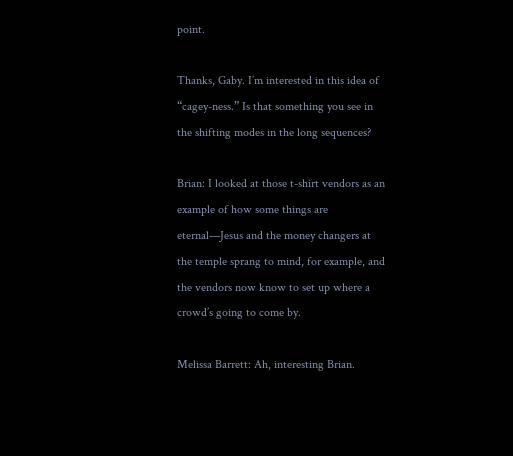point.

Thanks, Gaby. I’m interested in this idea of “cagey-ness.” Is that something you see in the shifting modes in the long sequences?

Brian: I looked at those t-shirt vendors as an example of how some things are eternal—Jesus and the money changers at the temple sprang to mind, for example, and the vendors now know to set up where a crowd’s going to come by.

Melissa Barrett: Ah, interesting Brian.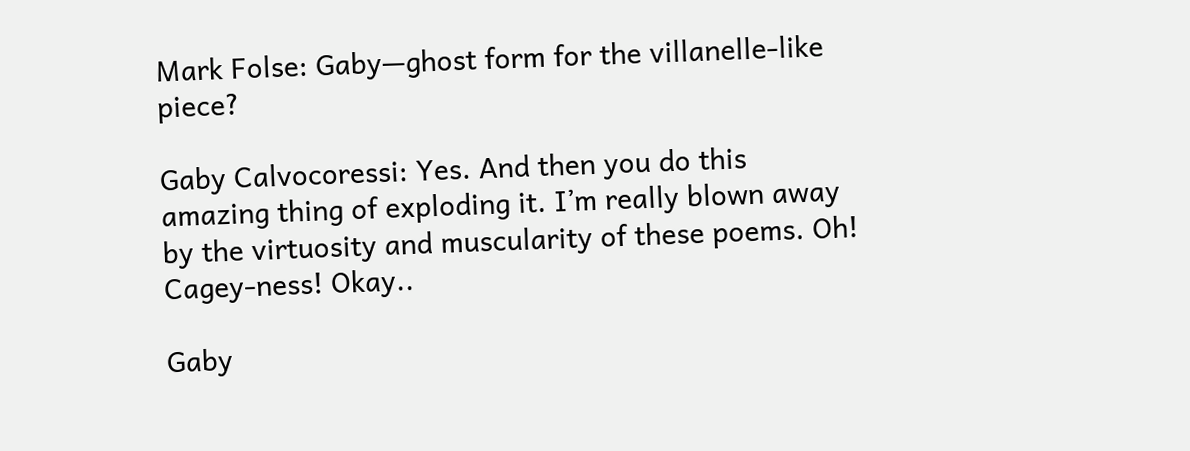Mark Folse: Gaby—ghost form for the villanelle-like piece?

Gaby Calvocoressi: Yes. And then you do this amazing thing of exploding it. I’m really blown away by the virtuosity and muscularity of these poems. Oh! Cagey-ness! Okay..

Gaby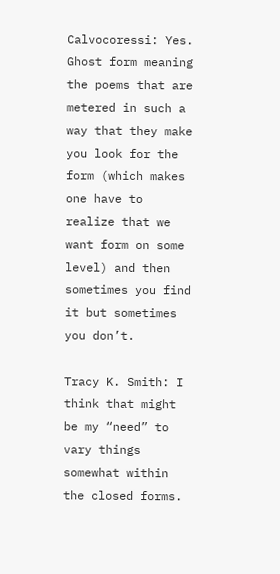Calvocoressi: Yes. Ghost form meaning the poems that are metered in such a way that they make you look for the form (which makes one have to realize that we want form on some level) and then sometimes you find it but sometimes you don’t.

Tracy K. Smith: I think that might be my “need” to vary things somewhat within the closed forms.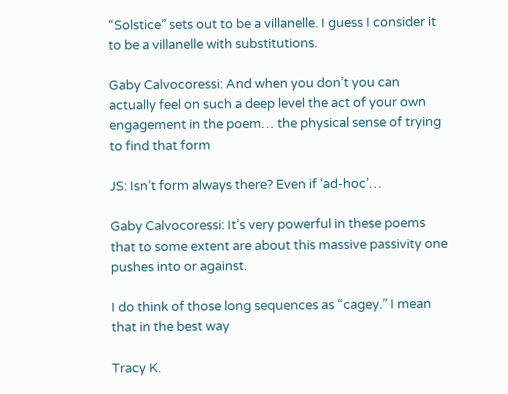“Solstice” sets out to be a villanelle. I guess I consider it to be a villanelle with substitutions.

Gaby Calvocoressi: And when you don’t you can actually feel on such a deep level the act of your own engagement in the poem… the physical sense of trying to find that form

JS: Isn’t form always there? Even if ‘ad-hoc’…

Gaby Calvocoressi: It’s very powerful in these poems that to some extent are about this massive passivity one pushes into or against.

I do think of those long sequences as “cagey.” I mean that in the best way

Tracy K.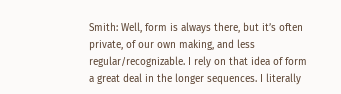Smith: Well, form is always there, but it’s often private, of our own making, and less regular/recognizable. I rely on that idea of form a great deal in the longer sequences. I literally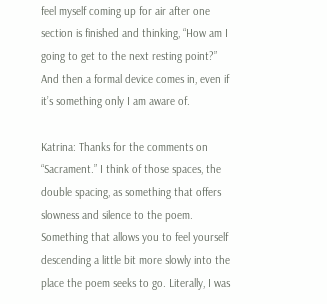feel myself coming up for air after one section is finished and thinking, “How am I going to get to the next resting point?” And then a formal device comes in, even if it’s something only I am aware of.

Katrina: Thanks for the comments on “Sacrament.” I think of those spaces, the double spacing, as something that offers slowness and silence to the poem. Something that allows you to feel yourself descending a little bit more slowly into the place the poem seeks to go. Literally, I was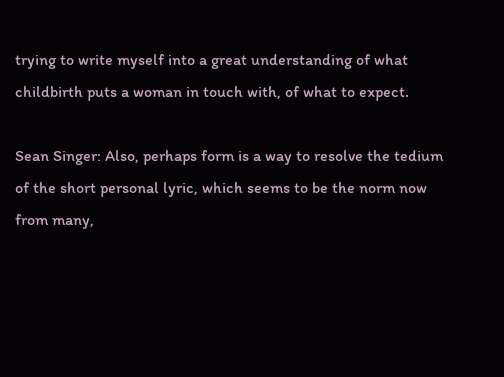trying to write myself into a great understanding of what childbirth puts a woman in touch with, of what to expect.

Sean Singer: Also, perhaps form is a way to resolve the tedium of the short personal lyric, which seems to be the norm now from many,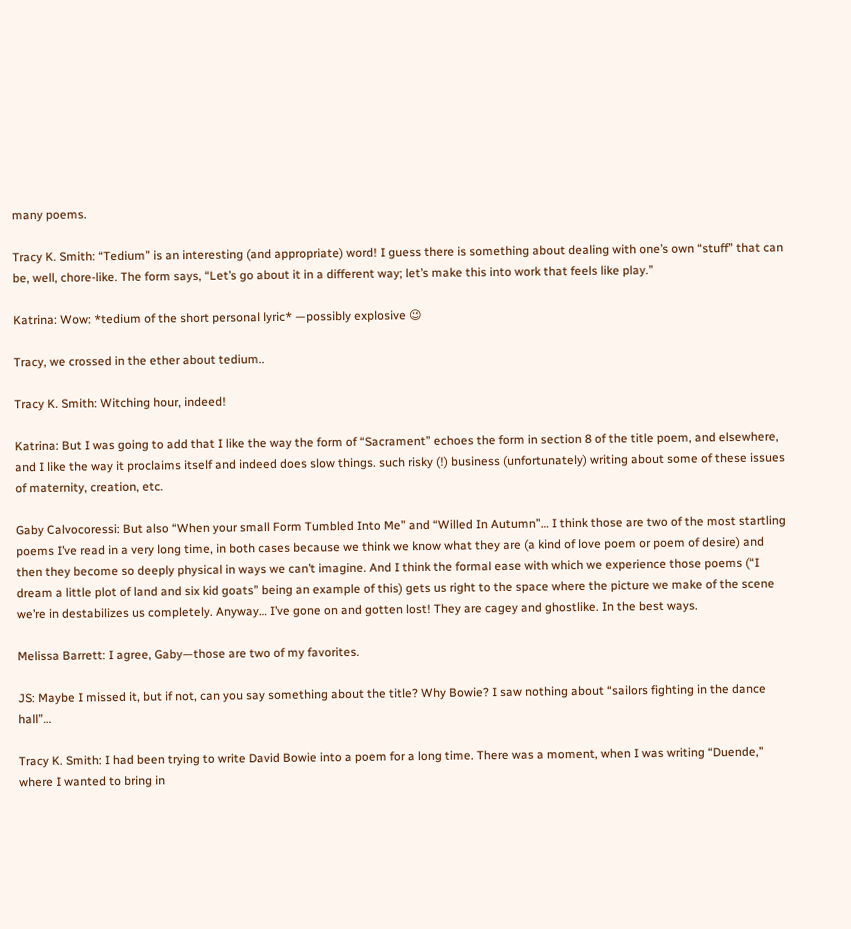many poems.

Tracy K. Smith: “Tedium” is an interesting (and appropriate) word! I guess there is something about dealing with one’s own “stuff” that can be, well, chore-like. The form says, “Let’s go about it in a different way; let’s make this into work that feels like play.”

Katrina: Wow: *tedium of the short personal lyric* —possibly explosive 😉

Tracy, we crossed in the ether about tedium..

Tracy K. Smith: Witching hour, indeed!

Katrina: But I was going to add that I like the way the form of “Sacrament” echoes the form in section 8 of the title poem, and elsewhere, and I like the way it proclaims itself and indeed does slow things. such risky (!) business (unfortunately) writing about some of these issues of maternity, creation, etc.

Gaby Calvocoressi: But also “When your small Form Tumbled Into Me” and “Willed In Autumn”… I think those are two of the most startling poems I’ve read in a very long time, in both cases because we think we know what they are (a kind of love poem or poem of desire) and then they become so deeply physical in ways we can’t imagine. And I think the formal ease with which we experience those poems (“I dream a little plot of land and six kid goats” being an example of this) gets us right to the space where the picture we make of the scene we’re in destabilizes us completely. Anyway… I’ve gone on and gotten lost! They are cagey and ghostlike. In the best ways.

Melissa Barrett: I agree, Gaby—those are two of my favorites.

JS: Maybe I missed it, but if not, can you say something about the title? Why Bowie? I saw nothing about “sailors fighting in the dance hall”…

Tracy K. Smith: I had been trying to write David Bowie into a poem for a long time. There was a moment, when I was writing “Duende,” where I wanted to bring in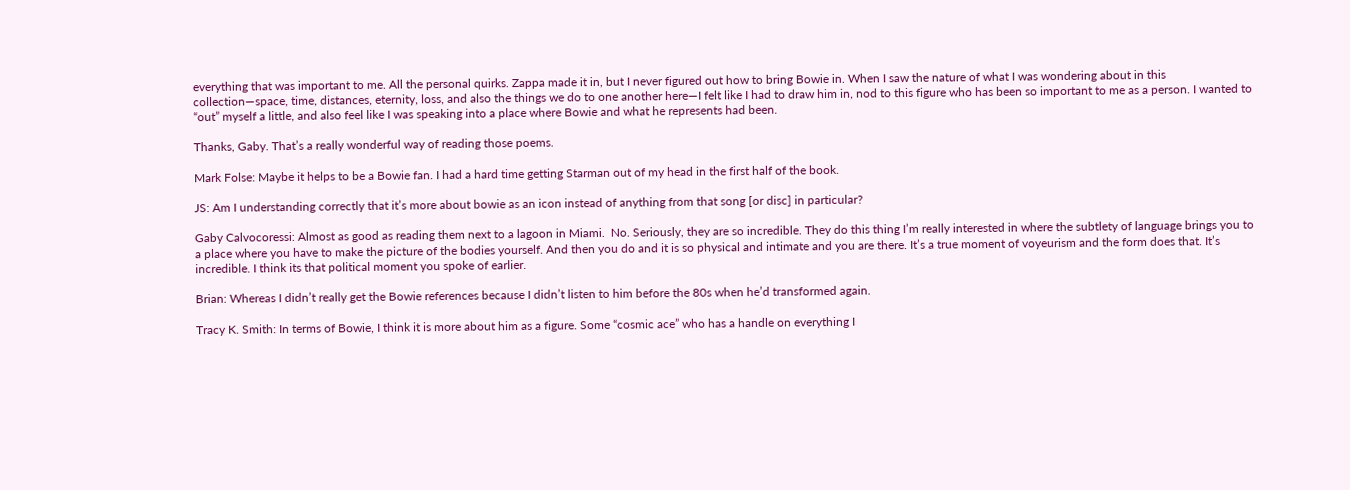everything that was important to me. All the personal quirks. Zappa made it in, but I never figured out how to bring Bowie in. When I saw the nature of what I was wondering about in this collection—space, time, distances, eternity, loss, and also the things we do to one another here—I felt like I had to draw him in, nod to this figure who has been so important to me as a person. I wanted to “out” myself a little, and also feel like I was speaking into a place where Bowie and what he represents had been.

Thanks, Gaby. That’s a really wonderful way of reading those poems.

Mark Folse: Maybe it helps to be a Bowie fan. I had a hard time getting Starman out of my head in the first half of the book.

JS: Am I understanding correctly that it’s more about bowie as an icon instead of anything from that song [or disc] in particular?

Gaby Calvocoressi: Almost as good as reading them next to a lagoon in Miami.  No. Seriously, they are so incredible. They do this thing I’m really interested in where the subtlety of language brings you to a place where you have to make the picture of the bodies yourself. And then you do and it is so physical and intimate and you are there. It’s a true moment of voyeurism and the form does that. It’s incredible. I think its that political moment you spoke of earlier.

Brian: Whereas I didn’t really get the Bowie references because I didn’t listen to him before the 80s when he’d transformed again.

Tracy K. Smith: In terms of Bowie, I think it is more about him as a figure. Some “cosmic ace” who has a handle on everything I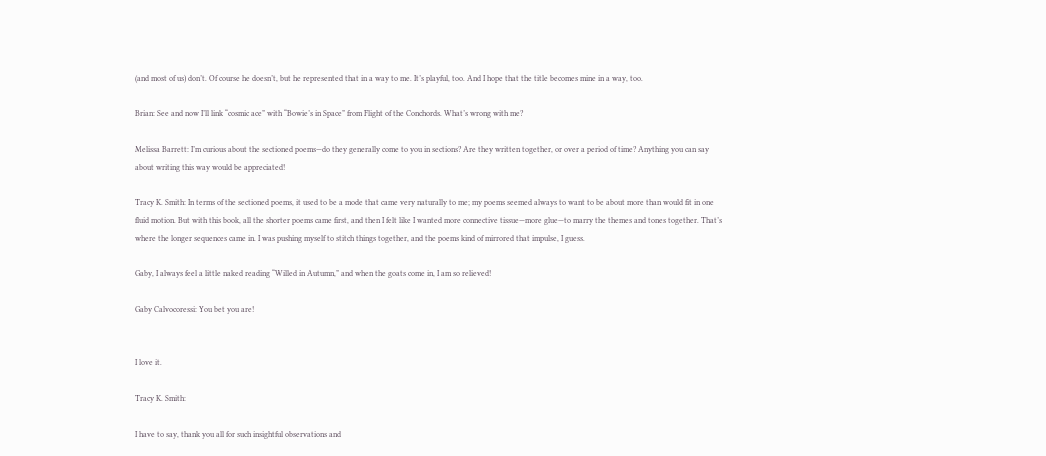(and most of us) don’t. Of course he doesn’t, but he represented that in a way to me. It’s playful, too. And I hope that the title becomes mine in a way, too.

Brian: See and now I’ll link “cosmic ace” with “Bowie’s in Space” from Flight of the Conchords. What’s wrong with me?

Melissa Barrett: I’m curious about the sectioned poems—do they generally come to you in sections? Are they written together, or over a period of time? Anything you can say about writing this way would be appreciated!

Tracy K. Smith: In terms of the sectioned poems, it used to be a mode that came very naturally to me; my poems seemed always to want to be about more than would fit in one fluid motion. But with this book, all the shorter poems came first, and then I felt like I wanted more connective tissue—more glue—to marry the themes and tones together. That’s where the longer sequences came in. I was pushing myself to stitch things together, and the poems kind of mirrored that impulse, I guess.

Gaby, I always feel a little naked reading “Willed in Autumn,” and when the goats come in, I am so relieved!

Gaby Calvocoressi: You bet you are!


I love it.

Tracy K. Smith:

I have to say, thank you all for such insightful observations and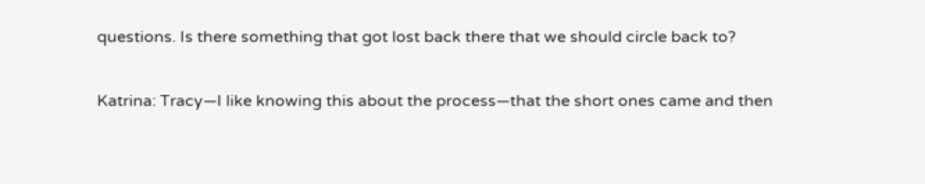questions. Is there something that got lost back there that we should circle back to?

Katrina: Tracy—I like knowing this about the process—that the short ones came and then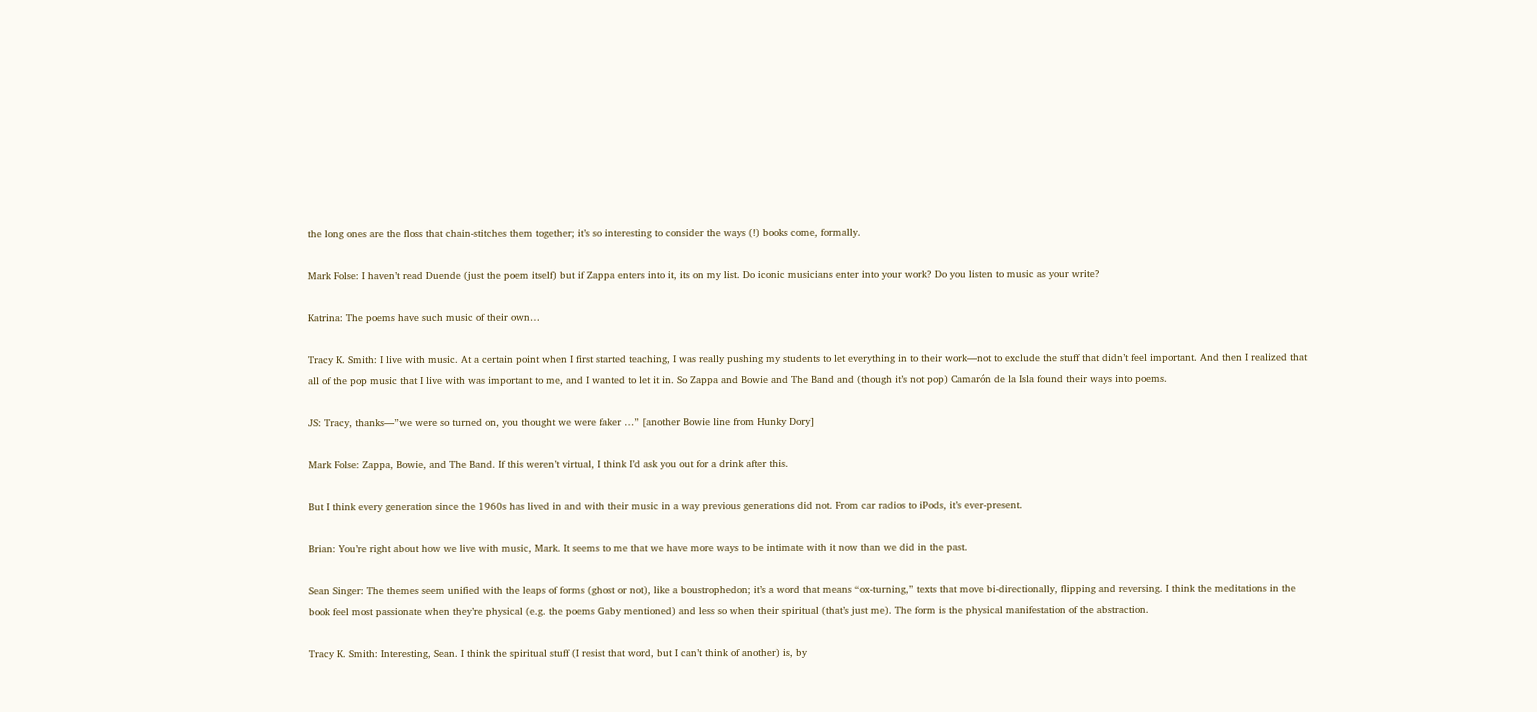the long ones are the floss that chain-stitches them together; it’s so interesting to consider the ways (!) books come, formally.

Mark Folse: I haven’t read Duende (just the poem itself) but if Zappa enters into it, its on my list. Do iconic musicians enter into your work? Do you listen to music as your write?

Katrina: The poems have such music of their own…

Tracy K. Smith: I live with music. At a certain point when I first started teaching, I was really pushing my students to let everything in to their work—not to exclude the stuff that didn’t feel important. And then I realized that all of the pop music that I live with was important to me, and I wanted to let it in. So Zappa and Bowie and The Band and (though it’s not pop) Camarón de la Isla found their ways into poems.

JS: Tracy, thanks—”we were so turned on, you thought we were faker …” [another Bowie line from Hunky Dory]

Mark Folse: Zappa, Bowie, and The Band. If this weren’t virtual, I think I’d ask you out for a drink after this.

But I think every generation since the 1960s has lived in and with their music in a way previous generations did not. From car radios to iPods, it’s ever-present.

Brian: You’re right about how we live with music, Mark. It seems to me that we have more ways to be intimate with it now than we did in the past.

Sean Singer: The themes seem unified with the leaps of forms (ghost or not), like a boustrophedon; it’s a word that means “ox-turning,” texts that move bi-directionally, flipping and reversing. I think the meditations in the book feel most passionate when they’re physical (e.g. the poems Gaby mentioned) and less so when their spiritual (that’s just me). The form is the physical manifestation of the abstraction.

Tracy K. Smith: Interesting, Sean. I think the spiritual stuff (I resist that word, but I can’t think of another) is, by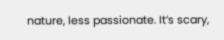nature, less passionate. It’s scary,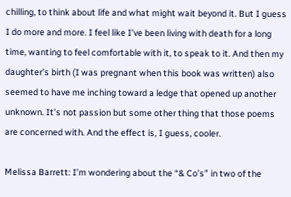chilling, to think about life and what might wait beyond it. But I guess I do more and more. I feel like I’ve been living with death for a long time, wanting to feel comfortable with it, to speak to it. And then my daughter’s birth (I was pregnant when this book was written) also seemed to have me inching toward a ledge that opened up another unknown. It’s not passion but some other thing that those poems are concerned with. And the effect is, I guess, cooler.

Melissa Barrett: I’m wondering about the “& Co’s” in two of the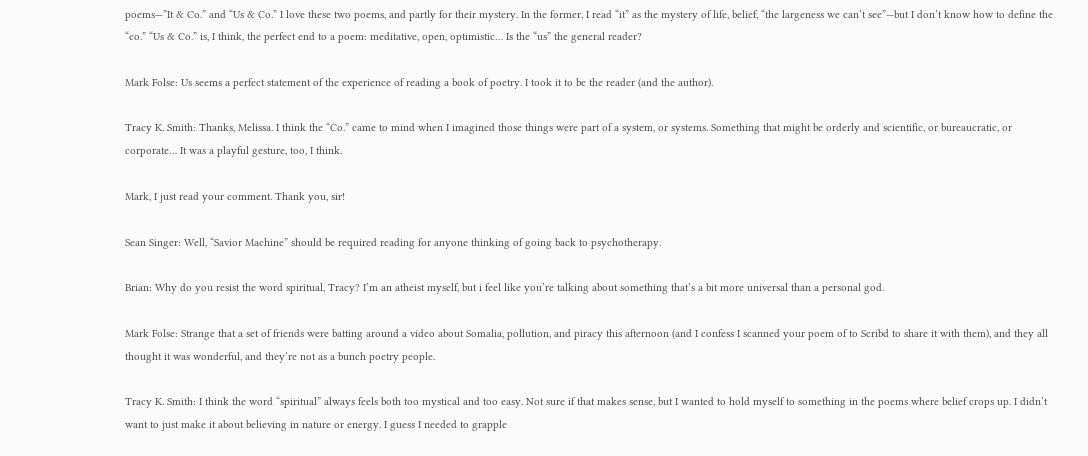poems—”It & Co.” and “Us & Co.” I love these two poems, and partly for their mystery. In the former, I read “it” as the mystery of life, belief, “the largeness we can’t see”—but I don’t know how to define the “co.” “Us & Co.” is, I think, the perfect end to a poem: meditative, open, optimistic… Is the “us” the general reader?

Mark Folse: Us seems a perfect statement of the experience of reading a book of poetry. I took it to be the reader (and the author).

Tracy K. Smith: Thanks, Melissa. I think the “Co.” came to mind when I imagined those things were part of a system, or systems. Something that might be orderly and scientific, or bureaucratic, or corporate… It was a playful gesture, too, I think.

Mark, I just read your comment. Thank you, sir!

Sean Singer: Well, “Savior Machine” should be required reading for anyone thinking of going back to psychotherapy.

Brian: Why do you resist the word spiritual, Tracy? I’m an atheist myself, but i feel like you’re talking about something that’s a bit more universal than a personal god.

Mark Folse: Strange that a set of friends were batting around a video about Somalia, pollution, and piracy this afternoon (and I confess I scanned your poem of to Scribd to share it with them), and they all thought it was wonderful, and they’re not as a bunch poetry people.

Tracy K. Smith: I think the word “spiritual” always feels both too mystical and too easy. Not sure if that makes sense, but I wanted to hold myself to something in the poems where belief crops up. I didn’t want to just make it about believing in nature or energy. I guess I needed to grapple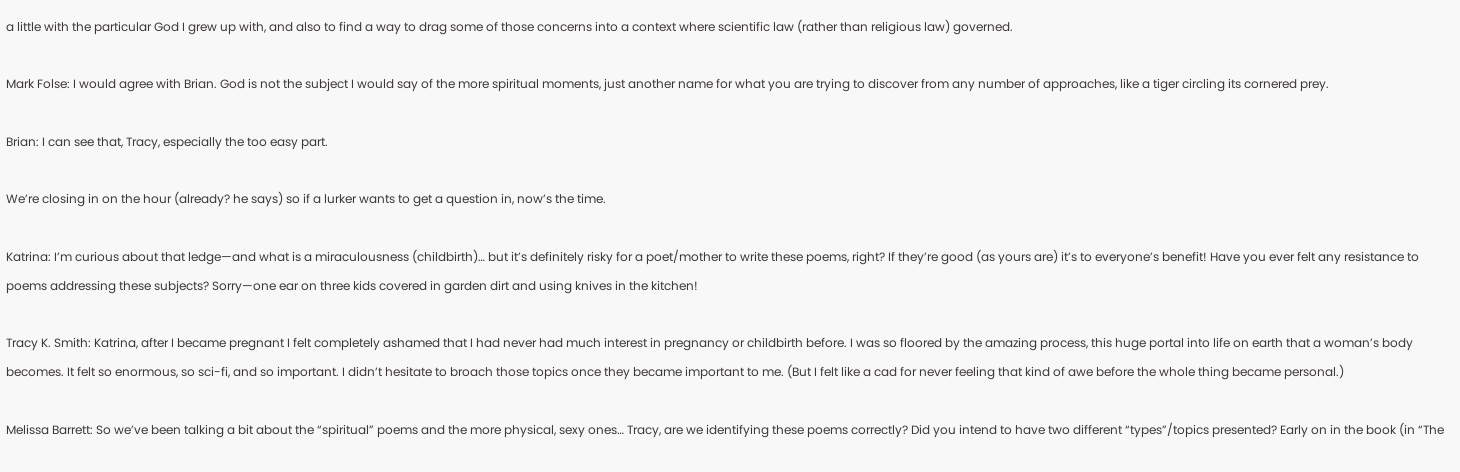a little with the particular God I grew up with, and also to find a way to drag some of those concerns into a context where scientific law (rather than religious law) governed.

Mark Folse: I would agree with Brian. God is not the subject I would say of the more spiritual moments, just another name for what you are trying to discover from any number of approaches, like a tiger circling its cornered prey.

Brian: I can see that, Tracy, especially the too easy part.

We’re closing in on the hour (already? he says) so if a lurker wants to get a question in, now’s the time.

Katrina: I’m curious about that ledge—and what is a miraculousness (childbirth)… but it’s definitely risky for a poet/mother to write these poems, right? If they’re good (as yours are) it’s to everyone’s benefit! Have you ever felt any resistance to poems addressing these subjects? Sorry—one ear on three kids covered in garden dirt and using knives in the kitchen!

Tracy K. Smith: Katrina, after I became pregnant I felt completely ashamed that I had never had much interest in pregnancy or childbirth before. I was so floored by the amazing process, this huge portal into life on earth that a woman’s body becomes. It felt so enormous, so sci-fi, and so important. I didn’t hesitate to broach those topics once they became important to me. (But I felt like a cad for never feeling that kind of awe before the whole thing became personal.)

Melissa Barrett: So we’ve been talking a bit about the “spiritual” poems and the more physical, sexy ones… Tracy, are we identifying these poems correctly? Did you intend to have two different “types”/topics presented? Early on in the book (in “The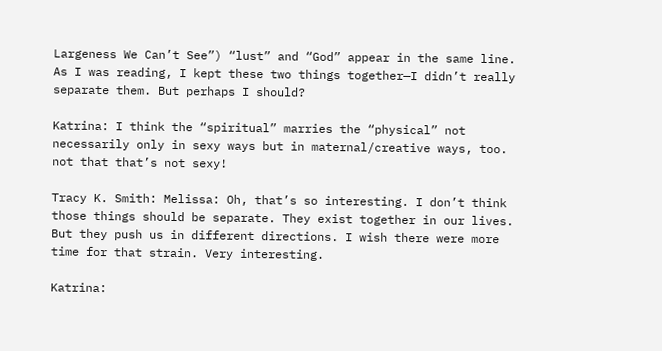Largeness We Can’t See”) “lust” and “God” appear in the same line. As I was reading, I kept these two things together—I didn’t really separate them. But perhaps I should?

Katrina: I think the “spiritual” marries the “physical” not necessarily only in sexy ways but in maternal/creative ways, too. not that that’s not sexy!

Tracy K. Smith: Melissa: Oh, that’s so interesting. I don’t think those things should be separate. They exist together in our lives. But they push us in different directions. I wish there were more time for that strain. Very interesting.

Katrina: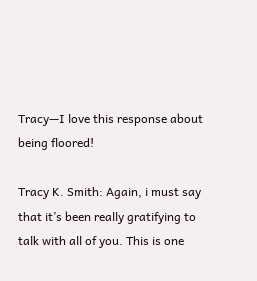Tracy—I love this response about being floored!

Tracy K. Smith: Again, i must say that it’s been really gratifying to talk with all of you. This is one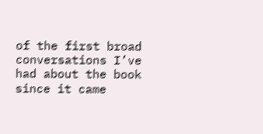of the first broad conversations I’ve had about the book since it came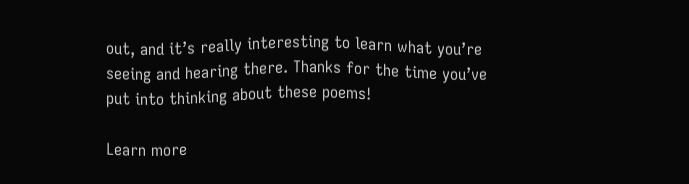out, and it’s really interesting to learn what you’re seeing and hearing there. Thanks for the time you’ve put into thinking about these poems!

Learn more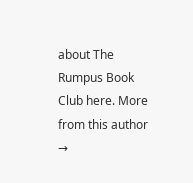about The Rumpus Book Club here. More from this author →